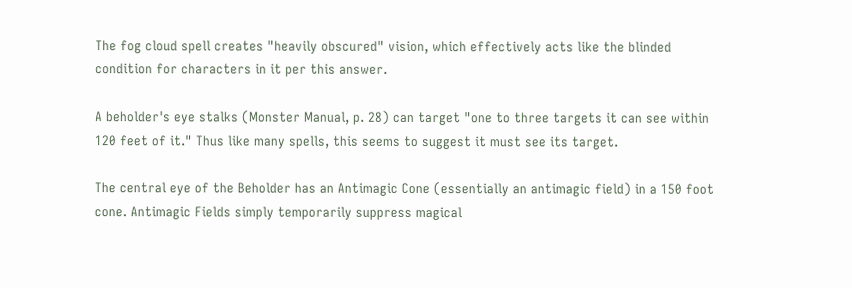The fog cloud spell creates "heavily obscured" vision, which effectively acts like the blinded condition for characters in it per this answer.

A beholder's eye stalks (Monster Manual, p. 28) can target "one to three targets it can see within 120 feet of it." Thus like many spells, this seems to suggest it must see its target.

The central eye of the Beholder has an Antimagic Cone (essentially an antimagic field) in a 150 foot cone. Antimagic Fields simply temporarily suppress magical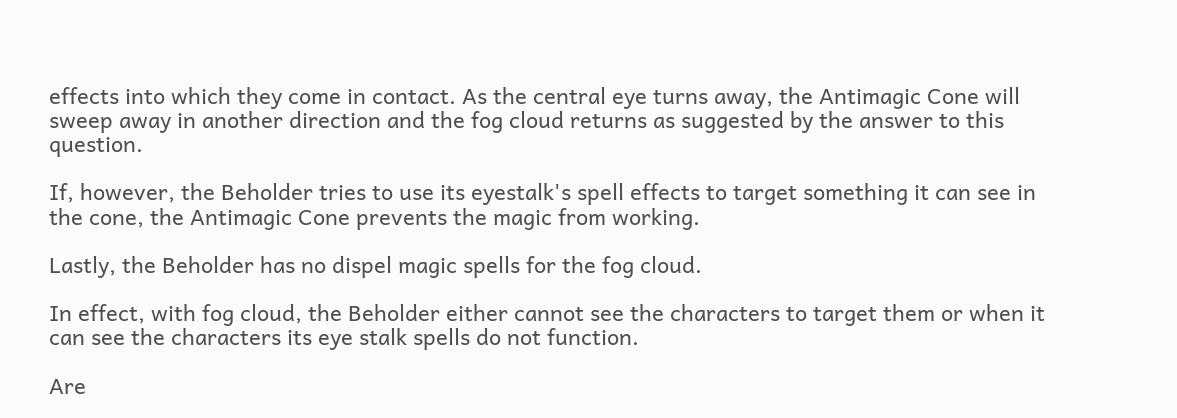effects into which they come in contact. As the central eye turns away, the Antimagic Cone will sweep away in another direction and the fog cloud returns as suggested by the answer to this question.

If, however, the Beholder tries to use its eyestalk's spell effects to target something it can see in the cone, the Antimagic Cone prevents the magic from working.

Lastly, the Beholder has no dispel magic spells for the fog cloud.

In effect, with fog cloud, the Beholder either cannot see the characters to target them or when it can see the characters its eye stalk spells do not function.

Are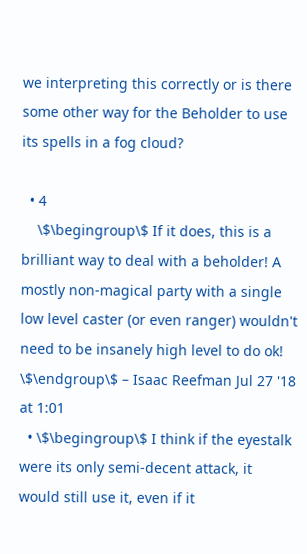we interpreting this correctly or is there some other way for the Beholder to use its spells in a fog cloud?

  • 4
    \$\begingroup\$ If it does, this is a brilliant way to deal with a beholder! A mostly non-magical party with a single low level caster (or even ranger) wouldn't need to be insanely high level to do ok! \$\endgroup\$ – Isaac Reefman Jul 27 '18 at 1:01
  • \$\begingroup\$ I think if the eyestalk were its only semi-decent attack, it would still use it, even if it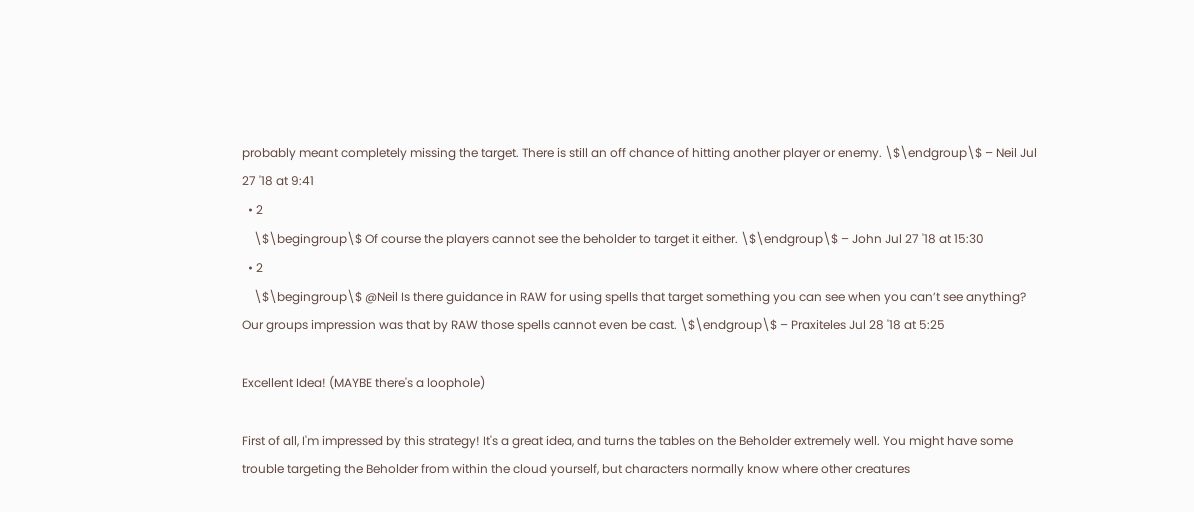probably meant completely missing the target. There is still an off chance of hitting another player or enemy. \$\endgroup\$ – Neil Jul 27 '18 at 9:41
  • 2
    \$\begingroup\$ Of course the players cannot see the beholder to target it either. \$\endgroup\$ – John Jul 27 '18 at 15:30
  • 2
    \$\begingroup\$ @Neil Is there guidance in RAW for using spells that target something you can see when you can’t see anything? Our groups impression was that by RAW those spells cannot even be cast. \$\endgroup\$ – Praxiteles Jul 28 '18 at 5:25

Excellent Idea! (MAYBE there's a loophole)

First of all, I'm impressed by this strategy! It's a great idea, and turns the tables on the Beholder extremely well. You might have some trouble targeting the Beholder from within the cloud yourself, but characters normally know where other creatures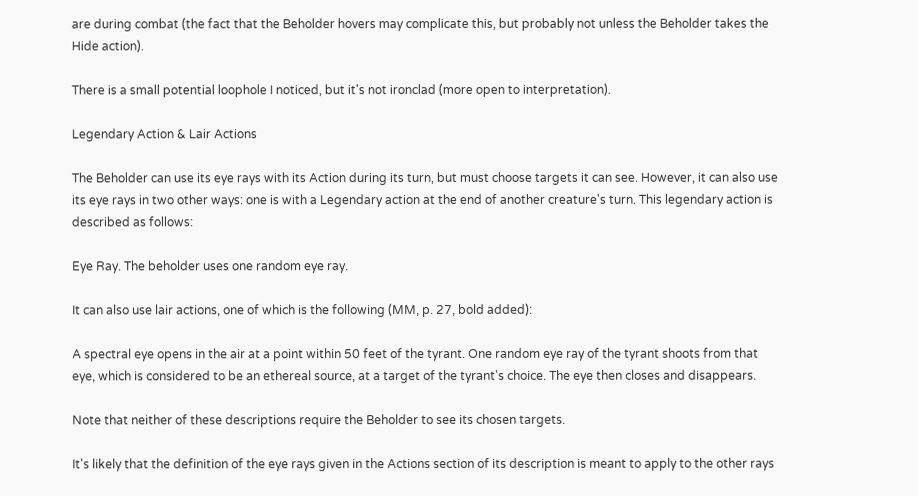are during combat (the fact that the Beholder hovers may complicate this, but probably not unless the Beholder takes the Hide action).

There is a small potential loophole I noticed, but it's not ironclad (more open to interpretation).

Legendary Action & Lair Actions

The Beholder can use its eye rays with its Action during its turn, but must choose targets it can see. However, it can also use its eye rays in two other ways: one is with a Legendary action at the end of another creature's turn. This legendary action is described as follows:

Eye Ray. The beholder uses one random eye ray.

It can also use lair actions, one of which is the following (MM, p. 27, bold added):

A spectral eye opens in the air at a point within 50 feet of the tyrant. One random eye ray of the tyrant shoots from that eye, which is considered to be an ethereal source, at a target of the tyrant's choice. The eye then closes and disappears.

Note that neither of these descriptions require the Beholder to see its chosen targets.

It's likely that the definition of the eye rays given in the Actions section of its description is meant to apply to the other rays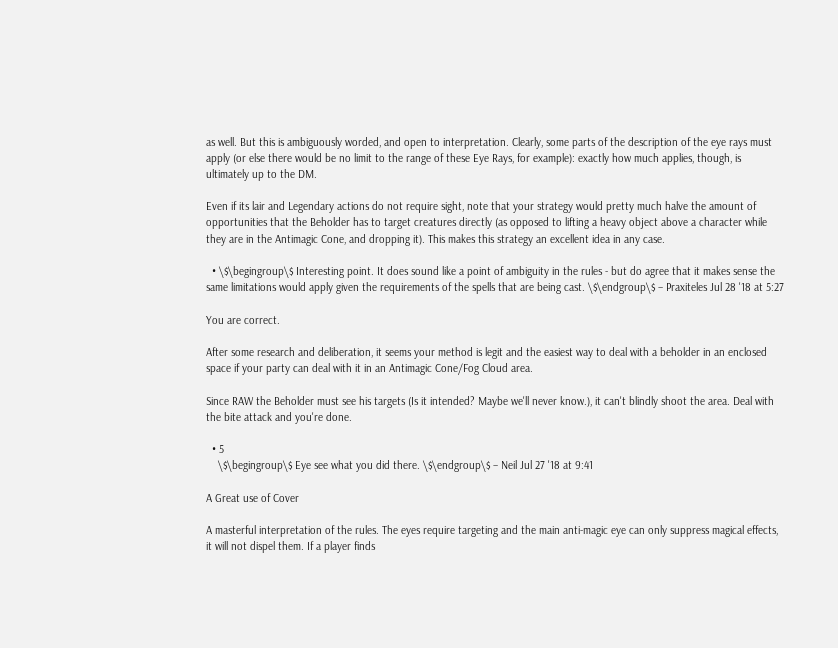as well. But this is ambiguously worded, and open to interpretation. Clearly, some parts of the description of the eye rays must apply (or else there would be no limit to the range of these Eye Rays, for example): exactly how much applies, though, is ultimately up to the DM.

Even if its lair and Legendary actions do not require sight, note that your strategy would pretty much halve the amount of opportunities that the Beholder has to target creatures directly (as opposed to lifting a heavy object above a character while they are in the Antimagic Cone, and dropping it). This makes this strategy an excellent idea in any case.

  • \$\begingroup\$ Interesting point. It does sound like a point of ambiguity in the rules - but do agree that it makes sense the same limitations would apply given the requirements of the spells that are being cast. \$\endgroup\$ – Praxiteles Jul 28 '18 at 5:27

You are correct.

After some research and deliberation, it seems your method is legit and the easiest way to deal with a beholder in an enclosed space if your party can deal with it in an Antimagic Cone/Fog Cloud area.

Since RAW the Beholder must see his targets (Is it intended? Maybe we'll never know.), it can't blindly shoot the area. Deal with the bite attack and you're done.

  • 5
    \$\begingroup\$ Eye see what you did there. \$\endgroup\$ – Neil Jul 27 '18 at 9:41

A Great use of Cover

A masterful interpretation of the rules. The eyes require targeting and the main anti-magic eye can only suppress magical effects, it will not dispel them. If a player finds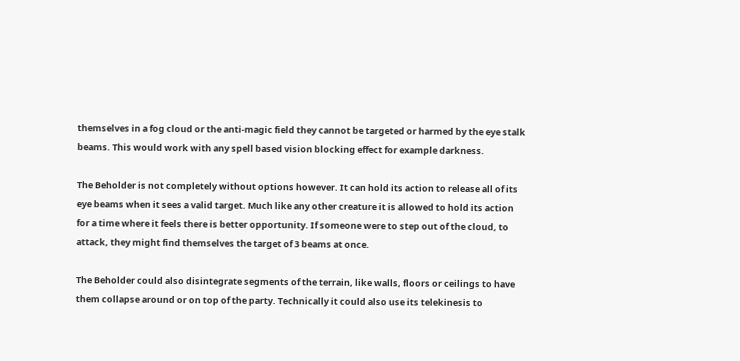themselves in a fog cloud or the anti-magic field they cannot be targeted or harmed by the eye stalk beams. This would work with any spell based vision blocking effect for example darkness.

The Beholder is not completely without options however. It can hold its action to release all of its eye beams when it sees a valid target. Much like any other creature it is allowed to hold its action for a time where it feels there is better opportunity. If someone were to step out of the cloud, to attack, they might find themselves the target of 3 beams at once.

The Beholder could also disintegrate segments of the terrain, like walls, floors or ceilings to have them collapse around or on top of the party. Technically it could also use its telekinesis to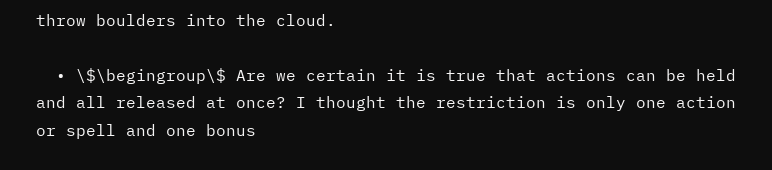throw boulders into the cloud.

  • \$\begingroup\$ Are we certain it is true that actions can be held and all released at once? I thought the restriction is only one action or spell and one bonus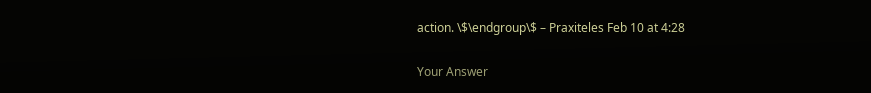action. \$\endgroup\$ – Praxiteles Feb 10 at 4:28

Your Answer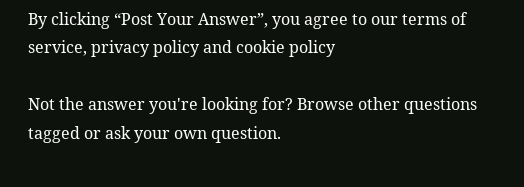By clicking “Post Your Answer”, you agree to our terms of service, privacy policy and cookie policy

Not the answer you're looking for? Browse other questions tagged or ask your own question.